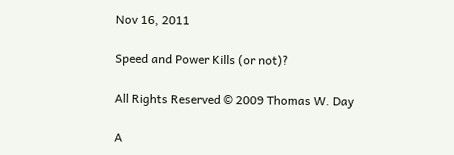Nov 16, 2011

Speed and Power Kills (or not)?

All Rights Reserved © 2009 Thomas W. Day

A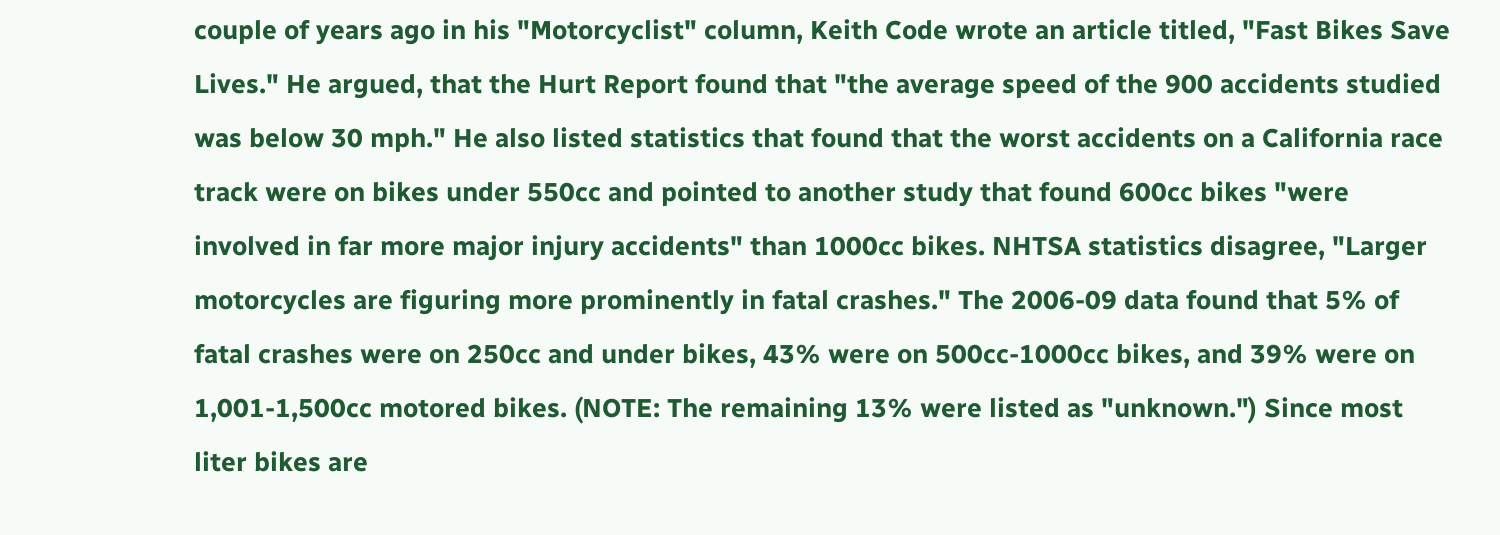couple of years ago in his "Motorcyclist" column, Keith Code wrote an article titled, "Fast Bikes Save Lives." He argued, that the Hurt Report found that "the average speed of the 900 accidents studied was below 30 mph." He also listed statistics that found that the worst accidents on a California race track were on bikes under 550cc and pointed to another study that found 600cc bikes "were involved in far more major injury accidents" than 1000cc bikes. NHTSA statistics disagree, "Larger motorcycles are figuring more prominently in fatal crashes." The 2006-09 data found that 5% of fatal crashes were on 250cc and under bikes, 43% were on 500cc-1000cc bikes, and 39% were on 1,001-1,500cc motored bikes. (NOTE: The remaining 13% were listed as "unknown.") Since most liter bikes are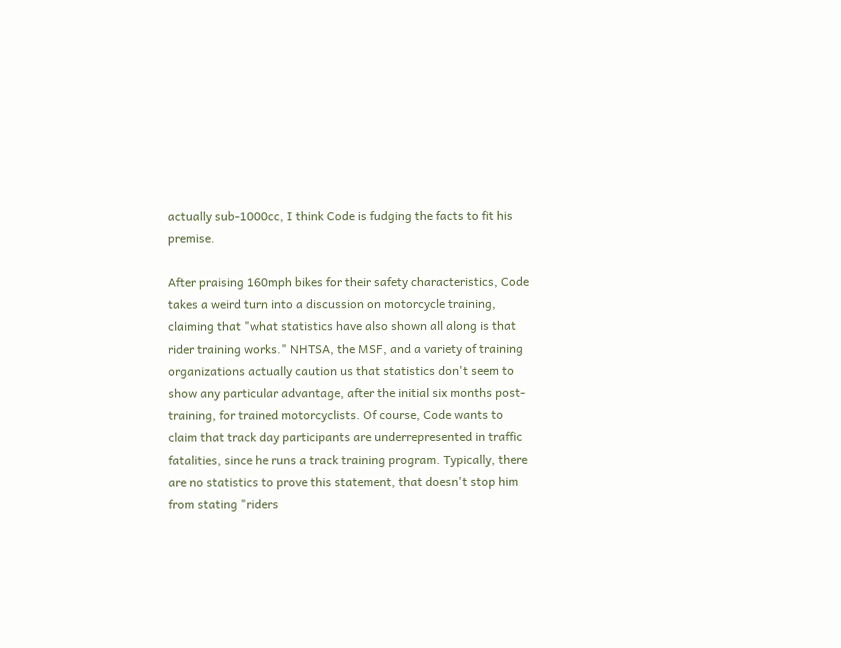actually sub-1000cc, I think Code is fudging the facts to fit his premise.

After praising 160mph bikes for their safety characteristics, Code takes a weird turn into a discussion on motorcycle training, claiming that "what statistics have also shown all along is that rider training works." NHTSA, the MSF, and a variety of training organizations actually caution us that statistics don't seem to show any particular advantage, after the initial six months post-training, for trained motorcyclists. Of course, Code wants to claim that track day participants are underrepresented in traffic fatalities, since he runs a track training program. Typically, there are no statistics to prove this statement, that doesn't stop him from stating "riders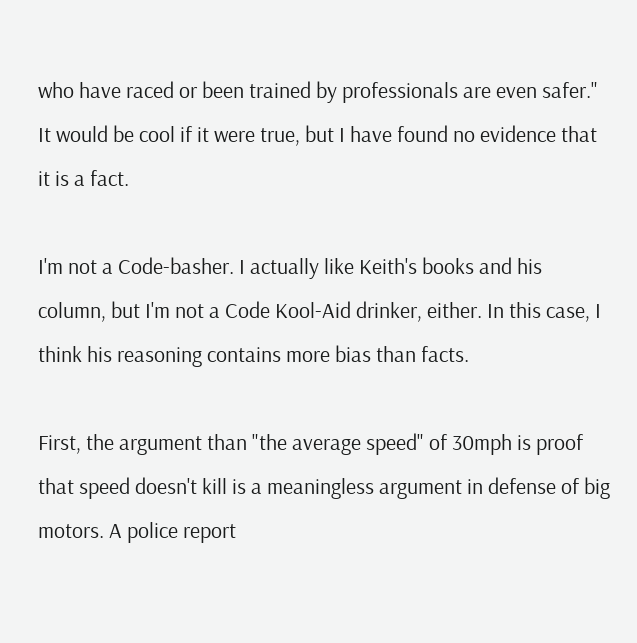who have raced or been trained by professionals are even safer." It would be cool if it were true, but I have found no evidence that it is a fact.

I'm not a Code-basher. I actually like Keith's books and his column, but I'm not a Code Kool-Aid drinker, either. In this case, I think his reasoning contains more bias than facts.

First, the argument than "the average speed" of 30mph is proof that speed doesn't kill is a meaningless argument in defense of big motors. A police report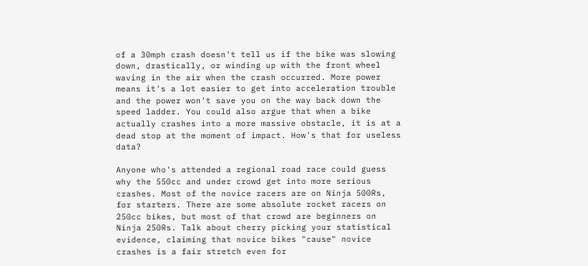of a 30mph crash doesn't tell us if the bike was slowing down, drastically, or winding up with the front wheel waving in the air when the crash occurred. More power means it's a lot easier to get into acceleration trouble and the power won't save you on the way back down the speed ladder. You could also argue that when a bike actually crashes into a more massive obstacle, it is at a dead stop at the moment of impact. How's that for useless data?

Anyone who's attended a regional road race could guess why the 550cc and under crowd get into more serious crashes. Most of the novice racers are on Ninja 500Rs, for starters. There are some absolute rocket racers on 250cc bikes, but most of that crowd are beginners on Ninja 250Rs. Talk about cherry picking your statistical evidence, claiming that novice bikes "cause" novice crashes is a fair stretch even for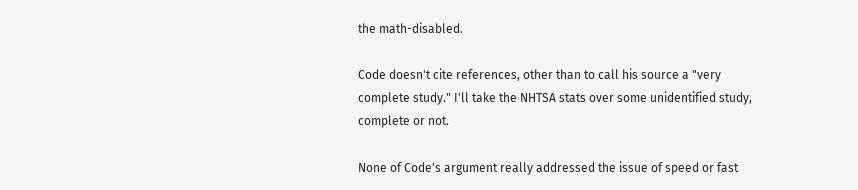the math-disabled.

Code doesn't cite references, other than to call his source a "very complete study." I'll take the NHTSA stats over some unidentified study, complete or not.

None of Code's argument really addressed the issue of speed or fast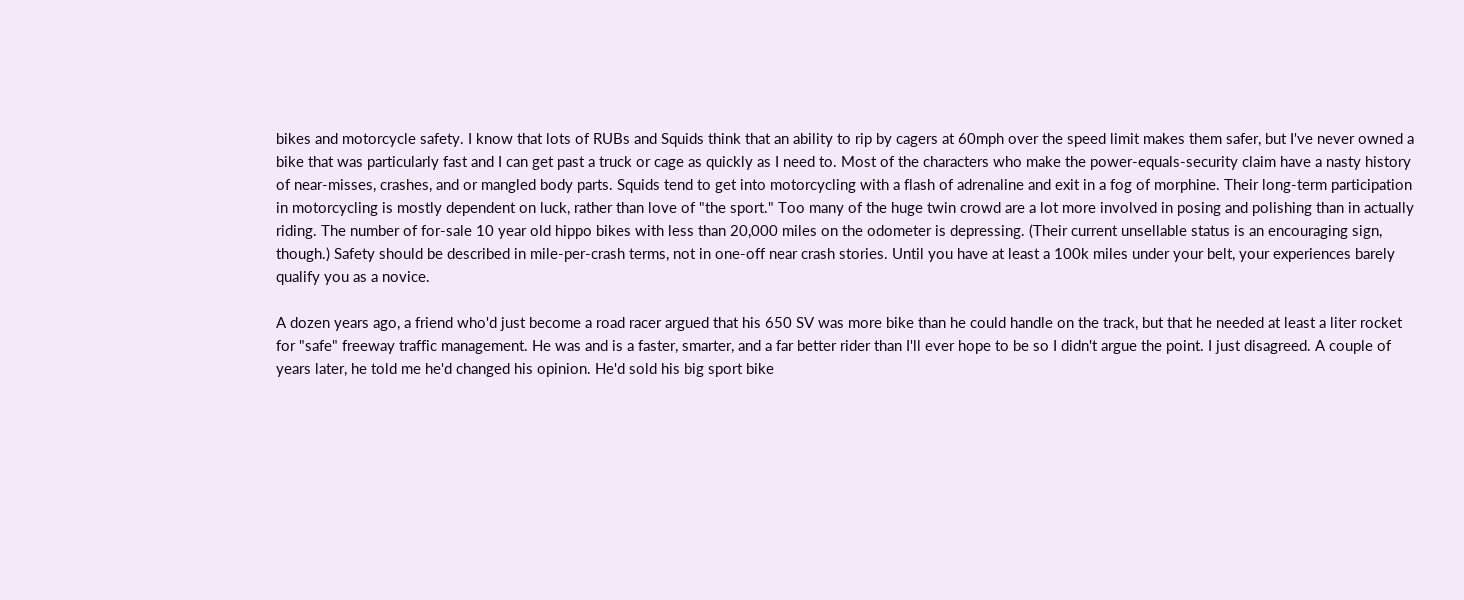bikes and motorcycle safety. I know that lots of RUBs and Squids think that an ability to rip by cagers at 60mph over the speed limit makes them safer, but I've never owned a bike that was particularly fast and I can get past a truck or cage as quickly as I need to. Most of the characters who make the power-equals-security claim have a nasty history of near-misses, crashes, and or mangled body parts. Squids tend to get into motorcycling with a flash of adrenaline and exit in a fog of morphine. Their long-term participation in motorcycling is mostly dependent on luck, rather than love of "the sport." Too many of the huge twin crowd are a lot more involved in posing and polishing than in actually riding. The number of for-sale 10 year old hippo bikes with less than 20,000 miles on the odometer is depressing. (Their current unsellable status is an encouraging sign, though.) Safety should be described in mile-per-crash terms, not in one-off near crash stories. Until you have at least a 100k miles under your belt, your experiences barely qualify you as a novice.

A dozen years ago, a friend who'd just become a road racer argued that his 650 SV was more bike than he could handle on the track, but that he needed at least a liter rocket for "safe" freeway traffic management. He was and is a faster, smarter, and a far better rider than I'll ever hope to be so I didn't argue the point. I just disagreed. A couple of years later, he told me he'd changed his opinion. He'd sold his big sport bike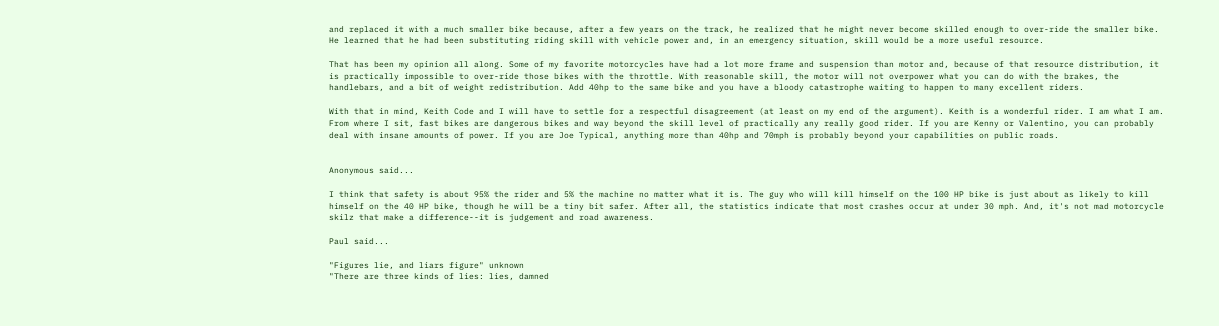and replaced it with a much smaller bike because, after a few years on the track, he realized that he might never become skilled enough to over-ride the smaller bike. He learned that he had been substituting riding skill with vehicle power and, in an emergency situation, skill would be a more useful resource.

That has been my opinion all along. Some of my favorite motorcycles have had a lot more frame and suspension than motor and, because of that resource distribution, it is practically impossible to over-ride those bikes with the throttle. With reasonable skill, the motor will not overpower what you can do with the brakes, the handlebars, and a bit of weight redistribution. Add 40hp to the same bike and you have a bloody catastrophe waiting to happen to many excellent riders.

With that in mind, Keith Code and I will have to settle for a respectful disagreement (at least on my end of the argument). Keith is a wonderful rider. I am what I am. From where I sit, fast bikes are dangerous bikes and way beyond the skill level of practically any really good rider. If you are Kenny or Valentino, you can probably deal with insane amounts of power. If you are Joe Typical, anything more than 40hp and 70mph is probably beyond your capabilities on public roads.


Anonymous said...

I think that safety is about 95% the rider and 5% the machine no matter what it is. The guy who will kill himself on the 100 HP bike is just about as likely to kill himself on the 40 HP bike, though he will be a tiny bit safer. After all, the statistics indicate that most crashes occur at under 30 mph. And, it's not mad motorcycle skilz that make a difference--it is judgement and road awareness.

Paul said...

"Figures lie, and liars figure" unknown
"There are three kinds of lies: lies, damned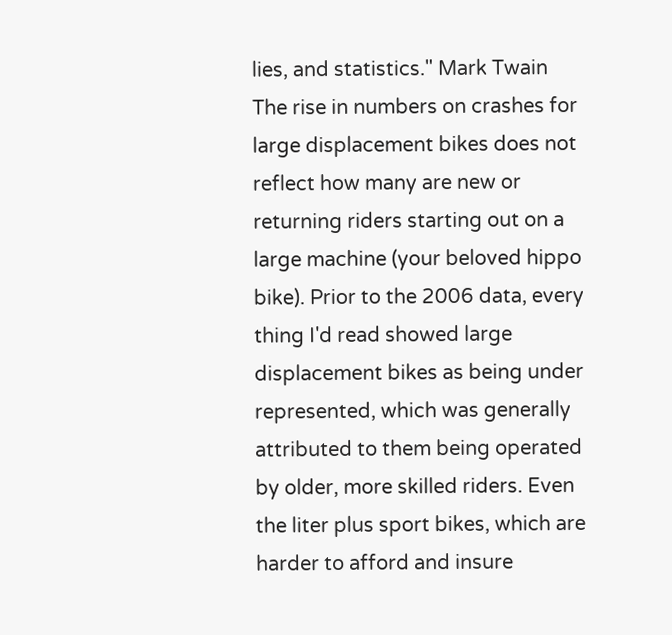lies, and statistics." Mark Twain
The rise in numbers on crashes for large displacement bikes does not reflect how many are new or returning riders starting out on a large machine (your beloved hippo bike). Prior to the 2006 data, every thing I'd read showed large displacement bikes as being under represented, which was generally attributed to them being operated by older, more skilled riders. Even the liter plus sport bikes, which are harder to afford and insure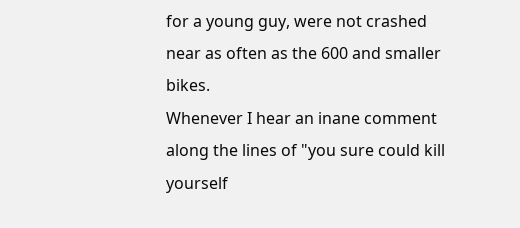for a young guy, were not crashed near as often as the 600 and smaller bikes.
Whenever I hear an inane comment along the lines of "you sure could kill yourself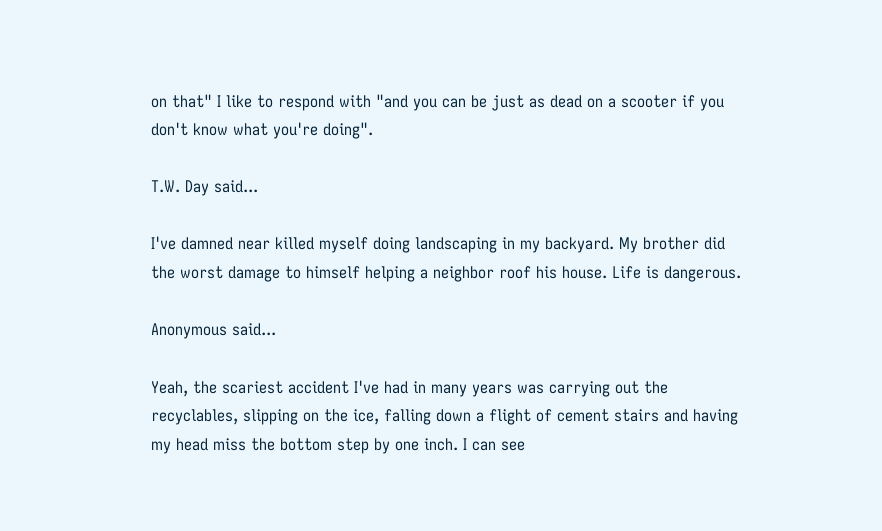on that" I like to respond with "and you can be just as dead on a scooter if you don't know what you're doing".

T.W. Day said...

I've damned near killed myself doing landscaping in my backyard. My brother did the worst damage to himself helping a neighbor roof his house. Life is dangerous.

Anonymous said...

Yeah, the scariest accident I've had in many years was carrying out the recyclables, slipping on the ice, falling down a flight of cement stairs and having my head miss the bottom step by one inch. I can see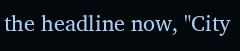the headline now, "City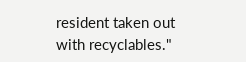resident taken out with recyclables."